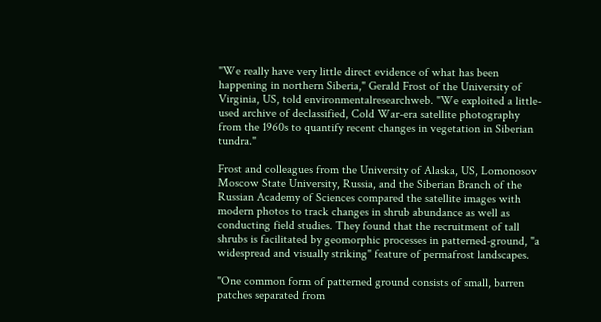"We really have very little direct evidence of what has been happening in northern Siberia," Gerald Frost of the University of Virginia, US, told environmentalresearchweb. "We exploited a little-used archive of declassified, Cold War-era satellite photography from the 1960s to quantify recent changes in vegetation in Siberian tundra."

Frost and colleagues from the University of Alaska, US, Lomonosov Moscow State University, Russia, and the Siberian Branch of the Russian Academy of Sciences compared the satellite images with modern photos to track changes in shrub abundance as well as conducting field studies. They found that the recruitment of tall shrubs is facilitated by geomorphic processes in patterned-ground, "a widespread and visually striking" feature of permafrost landscapes.

"One common form of patterned ground consists of small, barren patches separated from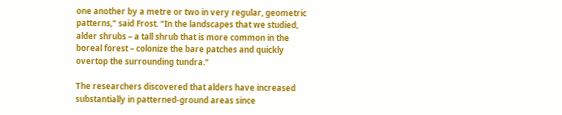one another by a metre or two in very regular, geometric patterns," said Frost. "In the landscapes that we studied, alder shrubs – a tall shrub that is more common in the boreal forest – colonize the bare patches and quickly overtop the surrounding tundra."

The researchers discovered that alders have increased substantially in patterned-ground areas since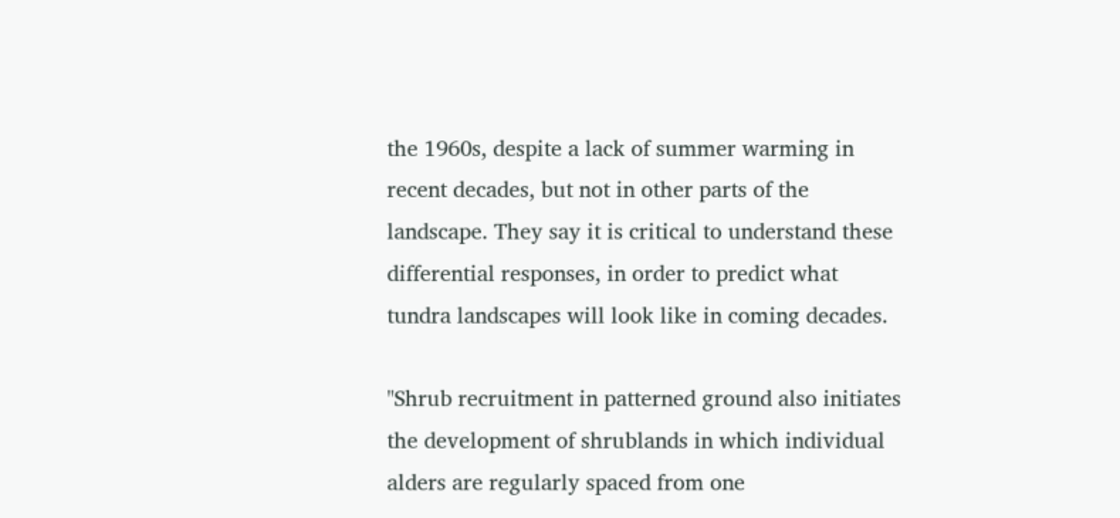the 1960s, despite a lack of summer warming in recent decades, but not in other parts of the landscape. They say it is critical to understand these differential responses, in order to predict what tundra landscapes will look like in coming decades.

"Shrub recruitment in patterned ground also initiates the development of shrublands in which individual alders are regularly spaced from one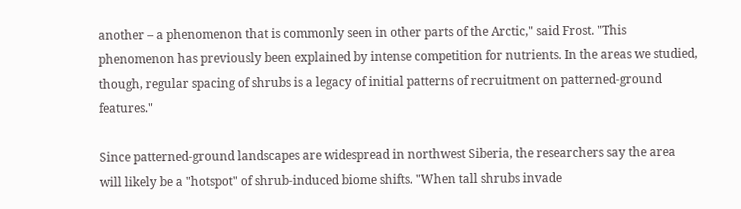another – a phenomenon that is commonly seen in other parts of the Arctic," said Frost. "This phenomenon has previously been explained by intense competition for nutrients. In the areas we studied, though, regular spacing of shrubs is a legacy of initial patterns of recruitment on patterned-ground features."

Since patterned-ground landscapes are widespread in northwest Siberia, the researchers say the area will likely be a "hotspot" of shrub-induced biome shifts. "When tall shrubs invade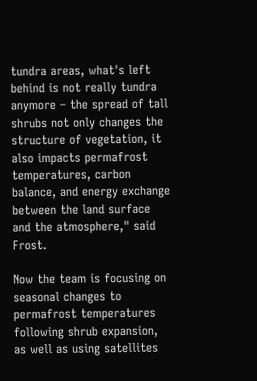tundra areas, what's left behind is not really tundra anymore – the spread of tall shrubs not only changes the structure of vegetation, it also impacts permafrost temperatures, carbon balance, and energy exchange between the land surface and the atmosphere," said Frost.

Now the team is focusing on seasonal changes to permafrost temperatures following shrub expansion, as well as using satellites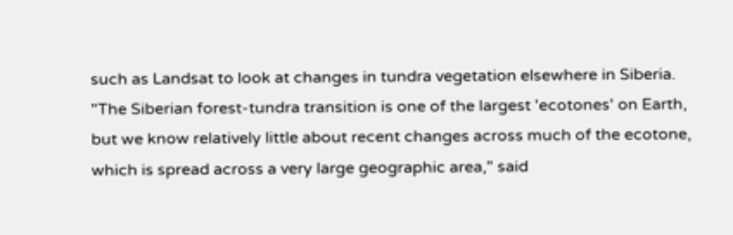such as Landsat to look at changes in tundra vegetation elsewhere in Siberia. "The Siberian forest-tundra transition is one of the largest 'ecotones' on Earth, but we know relatively little about recent changes across much of the ecotone, which is spread across a very large geographic area," said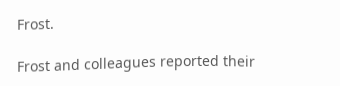Frost.

Frost and colleagues reported their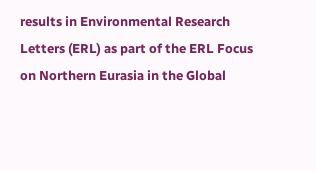results in Environmental Research Letters (ERL) as part of the ERL Focus on Northern Eurasia in the Global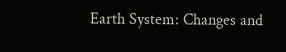Earth System: Changes and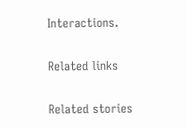Interactions.

Related links

Related stories